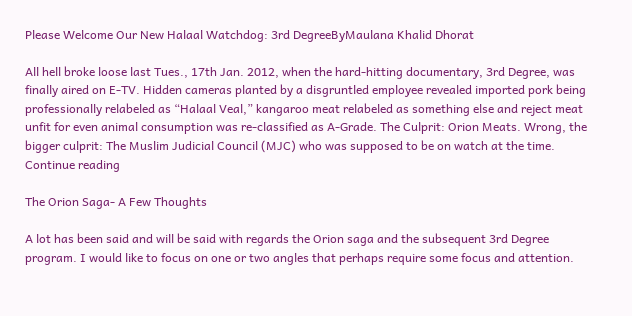Please Welcome Our New Halaal Watchdog: 3rd DegreeByMaulana Khalid Dhorat

All hell broke loose last Tues., 17th Jan. 2012, when the hard-hitting documentary, 3rd Degree, was finally aired on E-TV. Hidden cameras planted by a disgruntled employee revealed imported pork being professionally relabeled as “Halaal Veal,” kangaroo meat relabeled as something else and reject meat unfit for even animal consumption was re-classified as A-Grade. The Culprit: Orion Meats. Wrong, the bigger culprit: The Muslim Judicial Council (MJC) who was supposed to be on watch at the time. Continue reading

The Orion Saga- A Few Thoughts

A lot has been said and will be said with regards the Orion saga and the subsequent 3rd Degree program. I would like to focus on one or two angles that perhaps require some focus and attention.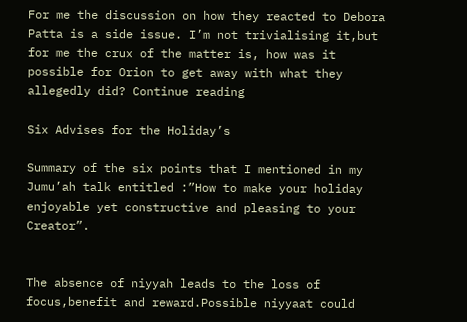For me the discussion on how they reacted to Debora Patta is a side issue. I’m not trivialising it,but for me the crux of the matter is, how was it possible for Orion to get away with what they allegedly did? Continue reading

Six Advises for the Holiday’s

Summary of the six points that I mentioned in my Jumu’ah talk entitled :”How to make your holiday enjoyable yet constructive and pleasing to your Creator”.


The absence of niyyah leads to the loss of focus,benefit and reward.Possible niyyaat could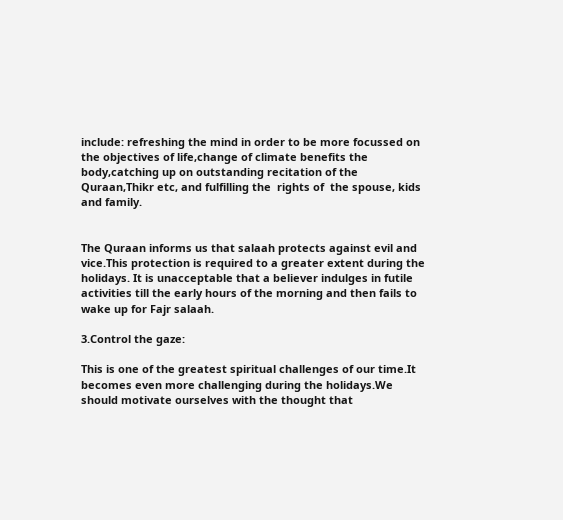include: refreshing the mind in order to be more focussed on the objectives of life,change of climate benefits the body,catching up on outstanding recitation of the Quraan,Thikr etc, and fulfilling the  rights of  the spouse, kids and family.


The Quraan informs us that salaah protects against evil and vice.This protection is required to a greater extent during the holidays. It is unacceptable that a believer indulges in futile activities till the early hours of the morning and then fails to wake up for Fajr salaah.

3.Control the gaze:

This is one of the greatest spiritual challenges of our time.It becomes even more challenging during the holidays.We should motivate ourselves with the thought that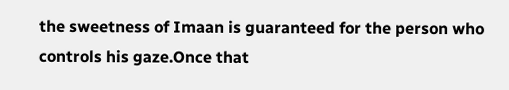the sweetness of Imaan is guaranteed for the person who controls his gaze.Once that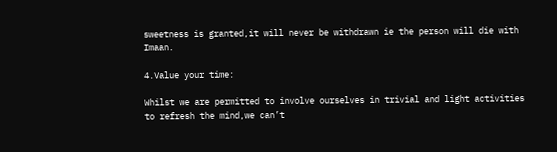sweetness is granted,it will never be withdrawn ie the person will die with Imaan.

4.Value your time:

Whilst we are permitted to involve ourselves in trivial and light activities to refresh the mind,we can’t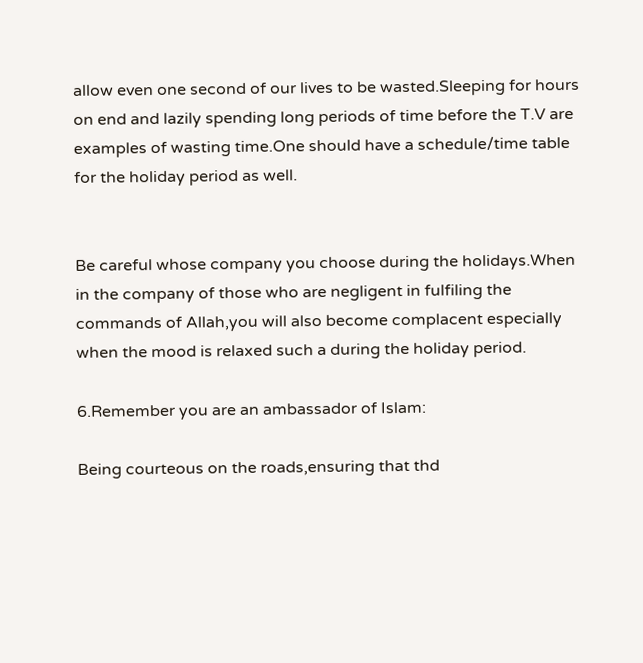allow even one second of our lives to be wasted.Sleeping for hours on end and lazily spending long periods of time before the T.V are examples of wasting time.One should have a schedule/time table for the holiday period as well.


Be careful whose company you choose during the holidays.When in the company of those who are negligent in fulfiling the commands of Allah,you will also become complacent especially when the mood is relaxed such a during the holiday period.

6.Remember you are an ambassador of Islam:

Being courteous on the roads,ensuring that thd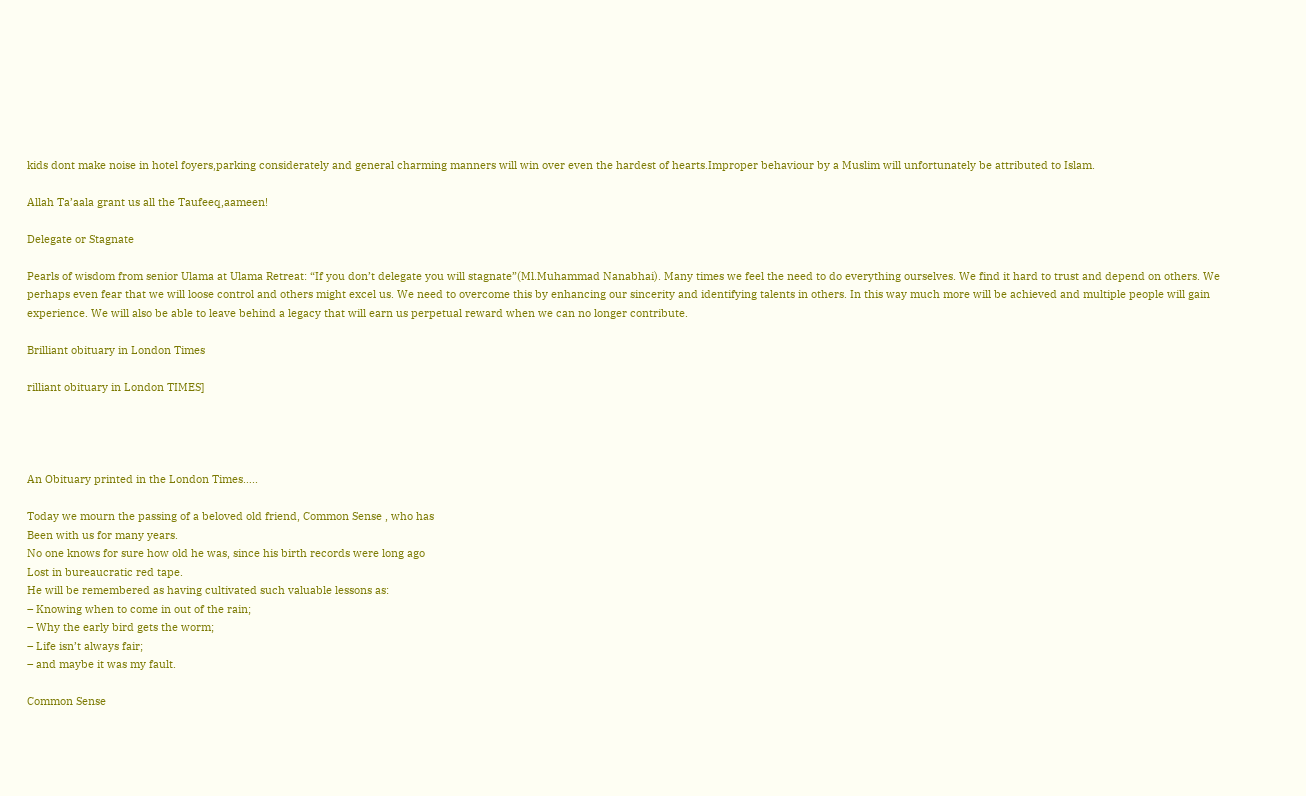kids dont make noise in hotel foyers,parking considerately and general charming manners will win over even the hardest of hearts.Improper behaviour by a Muslim will unfortunately be attributed to Islam.

Allah Ta’aala grant us all the Taufeeq,aameen!

Delegate or Stagnate

Pearls of wisdom from senior Ulama at Ulama Retreat: “If you don’t delegate you will stagnate”(Ml.Muhammad Nanabhai). Many times we feel the need to do everything ourselves. We find it hard to trust and depend on others. We perhaps even fear that we will loose control and others might excel us. We need to overcome this by enhancing our sincerity and identifying talents in others. In this way much more will be achieved and multiple people will gain experience. We will also be able to leave behind a legacy that will earn us perpetual reward when we can no longer contribute.

Brilliant obituary in London Times

rilliant obituary in London TIMES]




An Obituary printed in the London Times…..

Today we mourn the passing of a beloved old friend, Common Sense , who has
Been with us for many years.
No one knows for sure how old he was, since his birth records were long ago
Lost in bureaucratic red tape.
He will be remembered as having cultivated such valuable lessons as:
– Knowing when to come in out of the rain;
– Why the early bird gets the worm;
– Life isn’t always fair;
– and maybe it was my fault.

Common Sense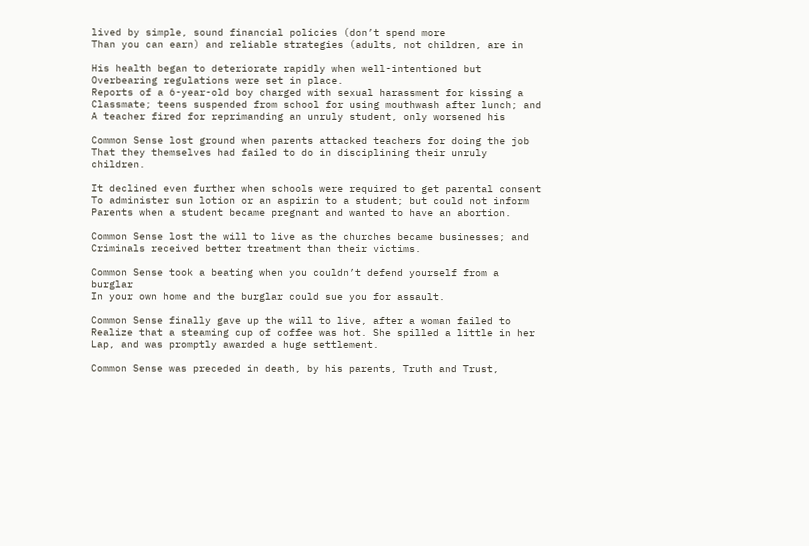lived by simple, sound financial policies (don’t spend more
Than you can earn) and reliable strategies (adults, not children, are in

His health began to deteriorate rapidly when well-intentioned but
Overbearing regulations were set in place.
Reports of a 6-year-old boy charged with sexual harassment for kissing a
Classmate; teens suspended from school for using mouthwash after lunch; and
A teacher fired for reprimanding an unruly student, only worsened his

Common Sense lost ground when parents attacked teachers for doing the job
That they themselves had failed to do in disciplining their unruly children.

It declined even further when schools were required to get parental consent
To administer sun lotion or an aspirin to a student; but could not inform
Parents when a student became pregnant and wanted to have an abortion.

Common Sense lost the will to live as the churches became businesses; and
Criminals received better treatment than their victims.

Common Sense took a beating when you couldn’t defend yourself from a burglar
In your own home and the burglar could sue you for assault.

Common Sense finally gave up the will to live, after a woman failed to
Realize that a steaming cup of coffee was hot. She spilled a little in her
Lap, and was promptly awarded a huge settlement.

Common Sense was preceded in death, by his parents, Truth and Trust,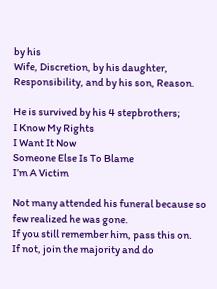by his
Wife, Discretion, by his daughter, Responsibility, and by his son, Reason.

He is survived by his 4 stepbrothers;
I Know My Rights
I Want It Now
Someone Else Is To Blame
I’m A Victim

Not many attended his funeral because so few realized he was gone.
If you still remember him, pass this on.
If not, join the majority and do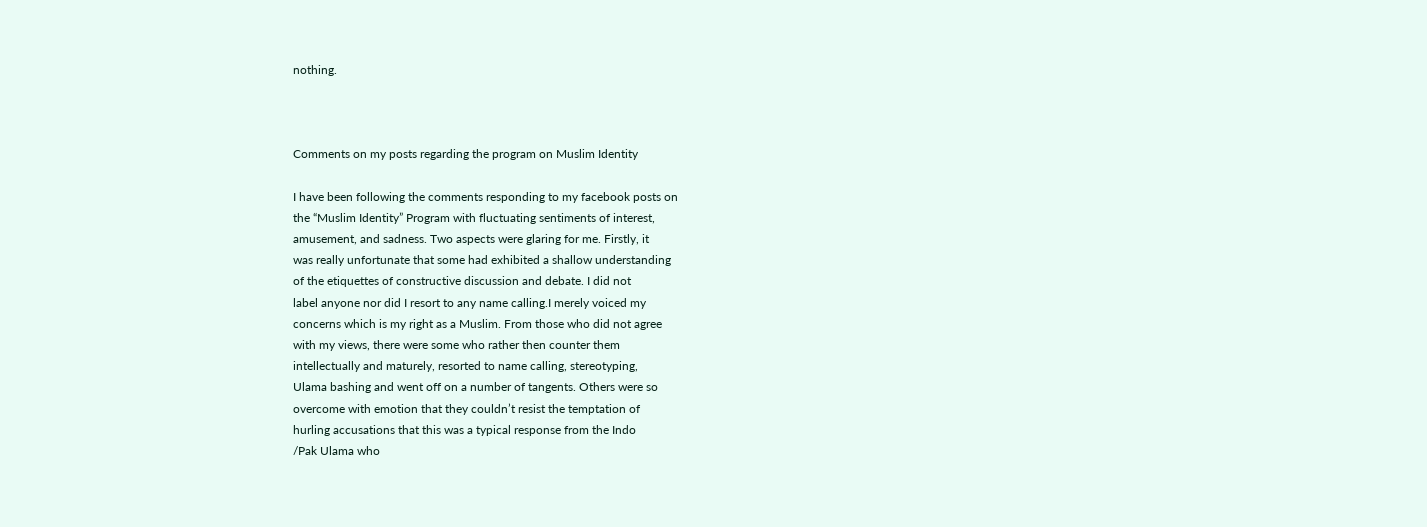nothing.



Comments on my posts regarding the program on Muslim Identity

I have been following the comments responding to my facebook posts on
the “Muslim Identity” Program with fluctuating sentiments of interest,
amusement, and sadness. Two aspects were glaring for me. Firstly, it
was really unfortunate that some had exhibited a shallow understanding
of the etiquettes of constructive discussion and debate. I did not
label anyone nor did I resort to any name calling.I merely voiced my
concerns which is my right as a Muslim. From those who did not agree
with my views, there were some who rather then counter them
intellectually and maturely, resorted to name calling, stereotyping,
Ulama bashing and went off on a number of tangents. Others were so
overcome with emotion that they couldn’t resist the temptation of
hurling accusations that this was a typical response from the Indo
/Pak Ulama who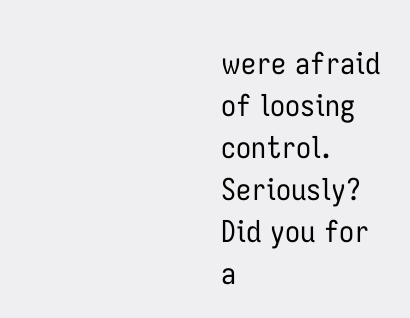were afraid of loosing control. Seriously? Did you for
a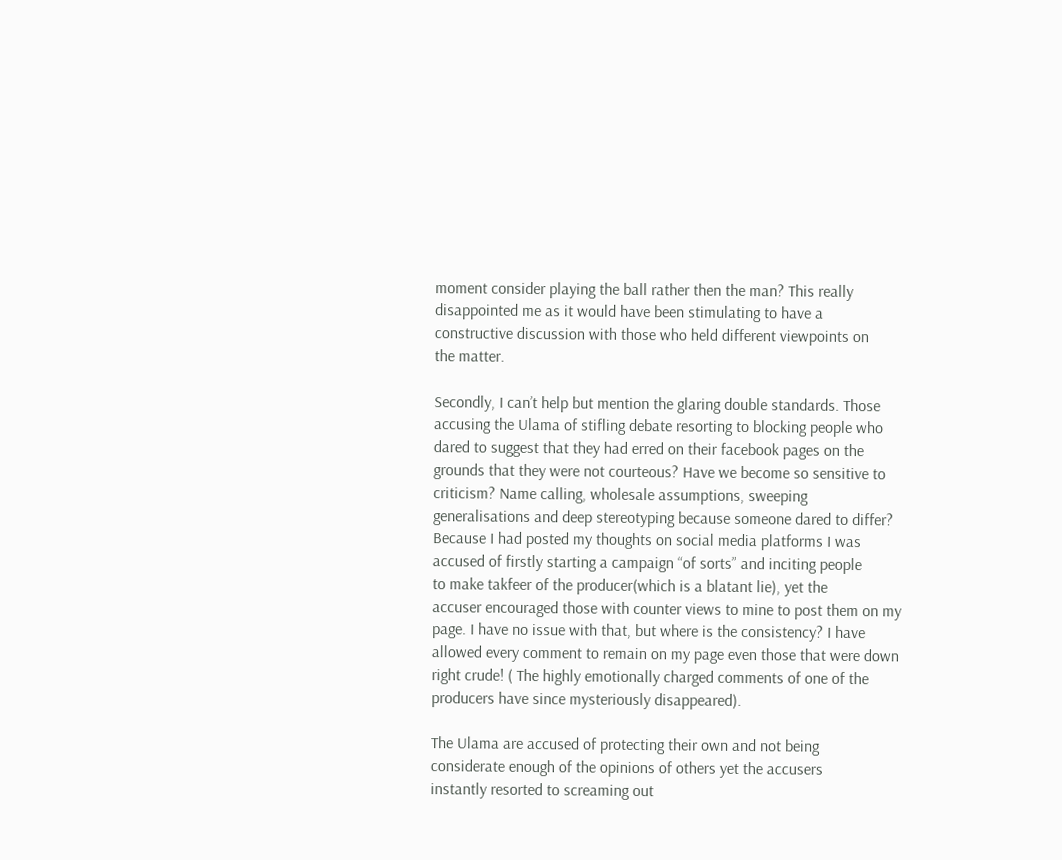moment consider playing the ball rather then the man? This really
disappointed me as it would have been stimulating to have a
constructive discussion with those who held different viewpoints on
the matter.

Secondly, I can’t help but mention the glaring double standards. Those
accusing the Ulama of stifling debate resorting to blocking people who
dared to suggest that they had erred on their facebook pages on the
grounds that they were not courteous? Have we become so sensitive to
criticism? Name calling, wholesale assumptions, sweeping
generalisations and deep stereotyping because someone dared to differ?
Because I had posted my thoughts on social media platforms I was
accused of firstly starting a campaign “of sorts” and inciting people
to make takfeer of the producer(which is a blatant lie), yet the
accuser encouraged those with counter views to mine to post them on my
page. I have no issue with that, but where is the consistency? I have
allowed every comment to remain on my page even those that were down
right crude! ( The highly emotionally charged comments of one of the
producers have since mysteriously disappeared).

The Ulama are accused of protecting their own and not being
considerate enough of the opinions of others yet the accusers
instantly resorted to screaming out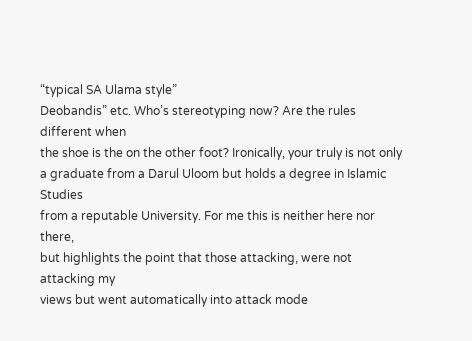“typical SA Ulama style”
Deobandis” etc. Who’s stereotyping now? Are the rules different when
the shoe is the on the other foot? Ironically, your truly is not only
a graduate from a Darul Uloom but holds a degree in Islamic Studies
from a reputable University. For me this is neither here nor there,
but highlights the point that those attacking, were not attacking my
views but went automatically into attack mode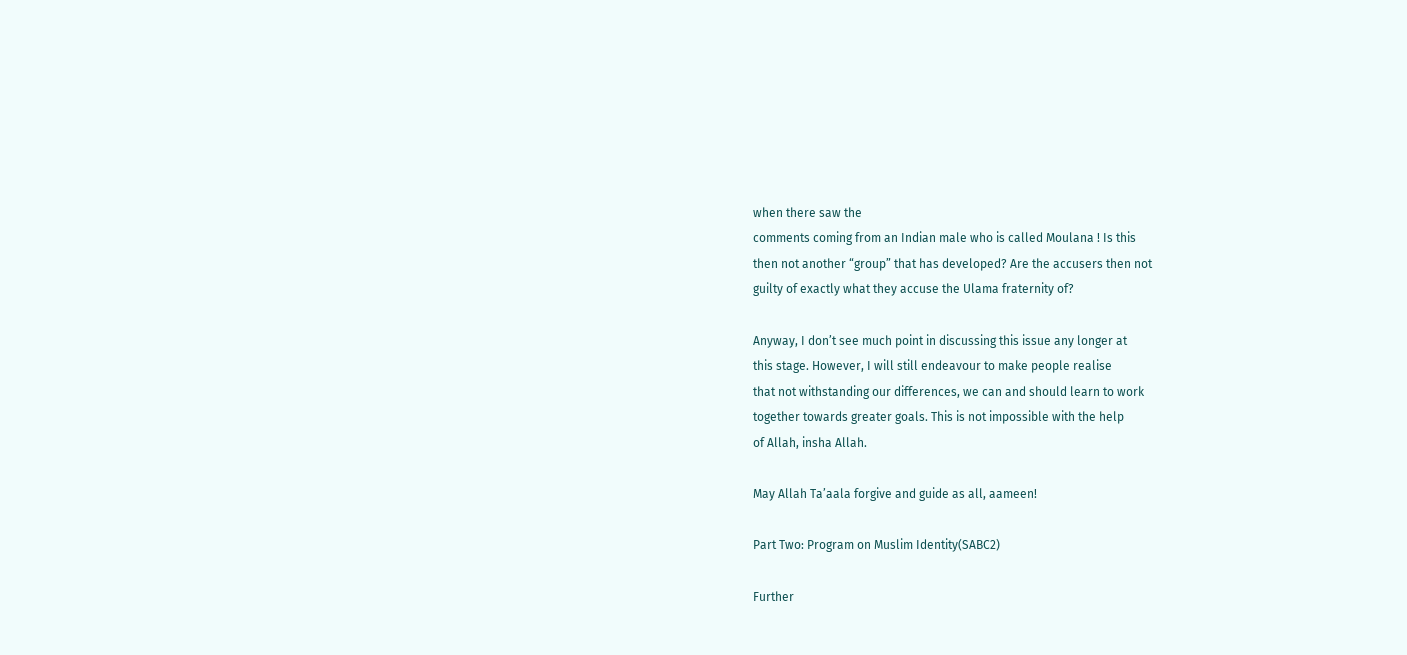when there saw the
comments coming from an Indian male who is called Moulana ! Is this
then not another “group” that has developed? Are the accusers then not
guilty of exactly what they accuse the Ulama fraternity of?

Anyway, I don’t see much point in discussing this issue any longer at
this stage. However, I will still endeavour to make people realise
that not withstanding our differences, we can and should learn to work
together towards greater goals. This is not impossible with the help
of Allah, insha Allah.

May Allah Ta’aala forgive and guide as all, aameen!

Part Two: Program on Muslim Identity(SABC2)

Further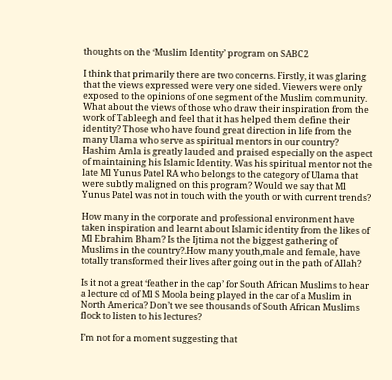thoughts on the ‘Muslim Identity’ program on SABC2

I think that primarily there are two concerns. Firstly, it was glaring that the views expressed were very one sided. Viewers were only exposed to the opinions of one segment of the Muslim community. What about the views of those who draw their inspiration from the work of Tableegh and feel that it has helped them define their identity? Those who have found great direction in life from the many Ulama who serve as spiritual mentors in our country? Hashim Amla is greatly lauded and praised especially on the aspect of maintaining his Islamic Identity. Was his spiritual mentor not the late Ml Yunus Patel RA who belongs to the category of Ulama that were subtly maligned on this program? Would we say that Ml Yunus Patel was not in touch with the youth or with current trends?

How many in the corporate and professional environment have taken inspiration and learnt about Islamic identity from the likes of Ml Ebrahim Bham? Is the Ijtima not the biggest gathering of Muslims in the country?.How many youth,male and female, have totally transformed their lives after going out in the path of Allah?

Is it not a great ‘feather in the cap’ for South African Muslims to hear a lecture cd of Ml S Moola being played in the car of a Muslim in North America? Don’t we see thousands of South African Muslims flock to listen to his lectures?

I’m not for a moment suggesting that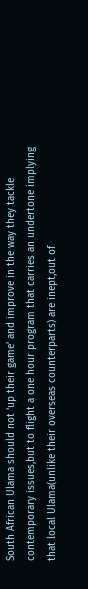South African Ulama should not ‘up their game’ and improve in the way they tackle contemporary issues,but to flight a one hour program that carries an undertone implying that local Ulama(unlike their overseas counterparts) are inept,out of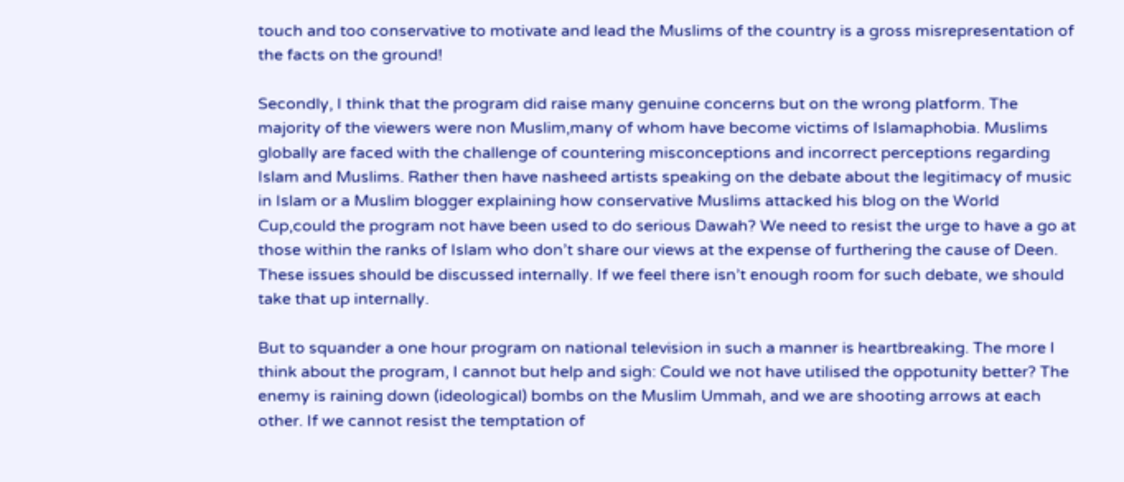touch and too conservative to motivate and lead the Muslims of the country is a gross misrepresentation of the facts on the ground!

Secondly, I think that the program did raise many genuine concerns but on the wrong platform. The majority of the viewers were non Muslim,many of whom have become victims of Islamaphobia. Muslims globally are faced with the challenge of countering misconceptions and incorrect perceptions regarding Islam and Muslims. Rather then have nasheed artists speaking on the debate about the legitimacy of music in Islam or a Muslim blogger explaining how conservative Muslims attacked his blog on the World Cup,could the program not have been used to do serious Dawah? We need to resist the urge to have a go at those within the ranks of Islam who don’t share our views at the expense of furthering the cause of Deen. These issues should be discussed internally. If we feel there isn’t enough room for such debate, we should take that up internally.

But to squander a one hour program on national television in such a manner is heartbreaking. The more I think about the program, I cannot but help and sigh: Could we not have utilised the oppotunity better? The enemy is raining down (ideological) bombs on the Muslim Ummah, and we are shooting arrows at each other. If we cannot resist the temptation of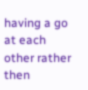having a go at each other rather then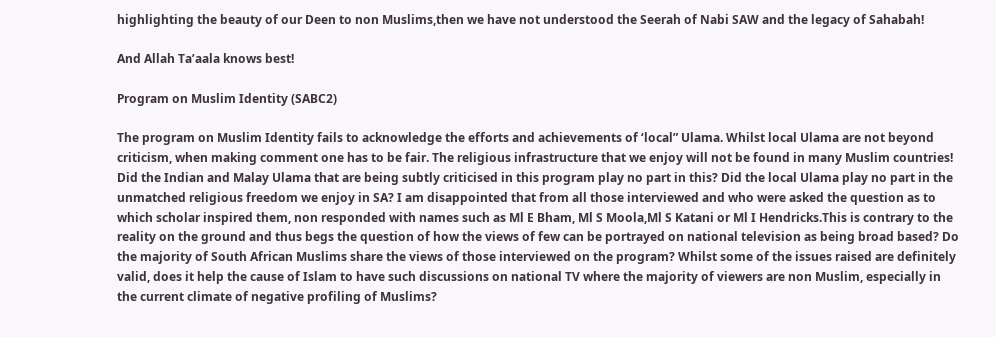highlighting the beauty of our Deen to non Muslims,then we have not understood the Seerah of Nabi SAW and the legacy of Sahabah!

And Allah Ta’aala knows best!

Program on Muslim Identity (SABC2)

The program on Muslim Identity fails to acknowledge the efforts and achievements of ‘local” Ulama. Whilst local Ulama are not beyond criticism, when making comment one has to be fair. The religious infrastructure that we enjoy will not be found in many Muslim countries! Did the Indian and Malay Ulama that are being subtly criticised in this program play no part in this? Did the local Ulama play no part in the unmatched religious freedom we enjoy in SA? I am disappointed that from all those interviewed and who were asked the question as to which scholar inspired them, non responded with names such as Ml E Bham, Ml S Moola,Ml S Katani or Ml I Hendricks.This is contrary to the reality on the ground and thus begs the question of how the views of few can be portrayed on national television as being broad based? Do the majority of South African Muslims share the views of those interviewed on the program? Whilst some of the issues raised are definitely valid, does it help the cause of Islam to have such discussions on national TV where the majority of viewers are non Muslim, especially in the current climate of negative profiling of Muslims?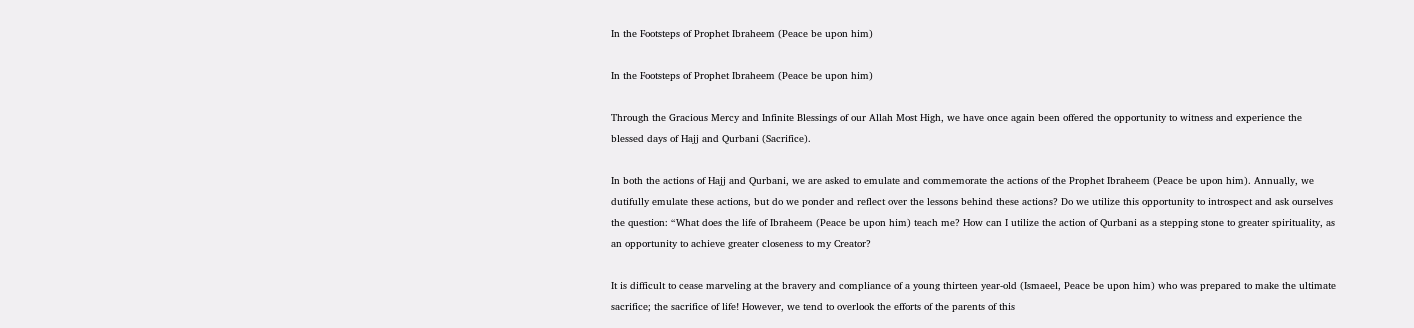In the Footsteps of Prophet Ibraheem (Peace be upon him)

In the Footsteps of Prophet Ibraheem (Peace be upon him)

Through the Gracious Mercy and Infinite Blessings of our Allah Most High, we have once again been offered the opportunity to witness and experience the blessed days of Hajj and Qurbani (Sacrifice).

In both the actions of Hajj and Qurbani, we are asked to emulate and commemorate the actions of the Prophet Ibraheem (Peace be upon him). Annually, we dutifully emulate these actions, but do we ponder and reflect over the lessons behind these actions? Do we utilize this opportunity to introspect and ask ourselves the question: “What does the life of Ibraheem (Peace be upon him) teach me? How can I utilize the action of Qurbani as a stepping stone to greater spirituality, as an opportunity to achieve greater closeness to my Creator?

It is difficult to cease marveling at the bravery and compliance of a young thirteen year-old (Ismaeel, Peace be upon him) who was prepared to make the ultimate sacrifice; the sacrifice of life! However, we tend to overlook the efforts of the parents of this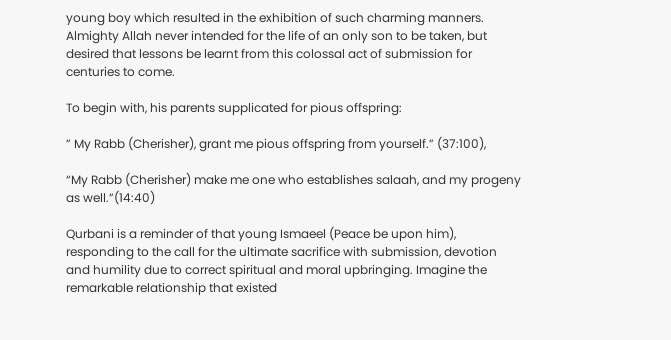young boy which resulted in the exhibition of such charming manners. Almighty Allah never intended for the life of an only son to be taken, but desired that lessons be learnt from this colossal act of submission for centuries to come.

To begin with, his parents supplicated for pious offspring:

” My Rabb (Cherisher), grant me pious offspring from yourself.” (37:100),

“My Rabb (Cherisher) make me one who establishes salaah, and my progeny as well.”(14:40)

Qurbani is a reminder of that young Ismaeel (Peace be upon him), responding to the call for the ultimate sacrifice with submission, devotion and humility due to correct spiritual and moral upbringing. Imagine the remarkable relationship that existed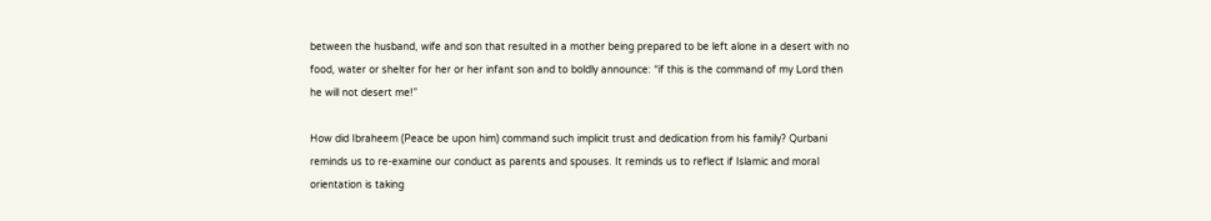between the husband, wife and son that resulted in a mother being prepared to be left alone in a desert with no food, water or shelter for her or her infant son and to boldly announce: “if this is the command of my Lord then he will not desert me!”

How did Ibraheem (Peace be upon him) command such implicit trust and dedication from his family? Qurbani reminds us to re-examine our conduct as parents and spouses. It reminds us to reflect if Islamic and moral orientation is taking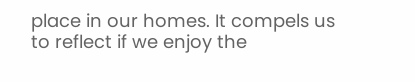place in our homes. It compels us to reflect if we enjoy the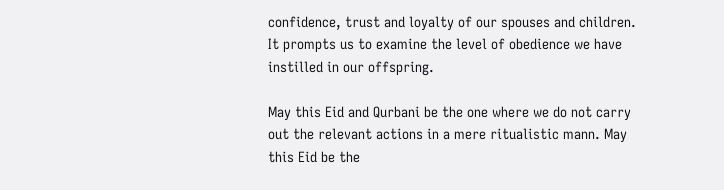confidence, trust and loyalty of our spouses and children. It prompts us to examine the level of obedience we have instilled in our offspring.

May this Eid and Qurbani be the one where we do not carry out the relevant actions in a mere ritualistic mann. May this Eid be the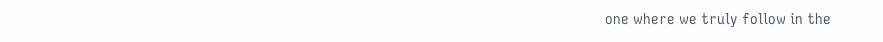one where we truly follow in the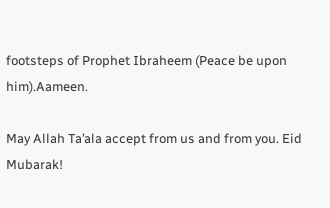footsteps of Prophet Ibraheem (Peace be upon him).Aameen.

May Allah Ta’ala accept from us and from you. Eid Mubarak!